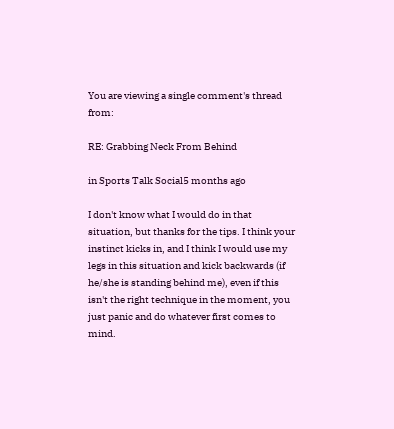You are viewing a single comment's thread from:

RE: Grabbing Neck From Behind

in Sports Talk Social5 months ago

I don't know what I would do in that situation, but thanks for the tips. I think your instinct kicks in, and I think I would use my legs in this situation and kick backwards (if he/she is standing behind me), even if this isn't the right technique in the moment, you just panic and do whatever first comes to mind.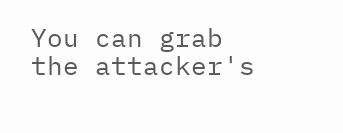You can grab the attacker's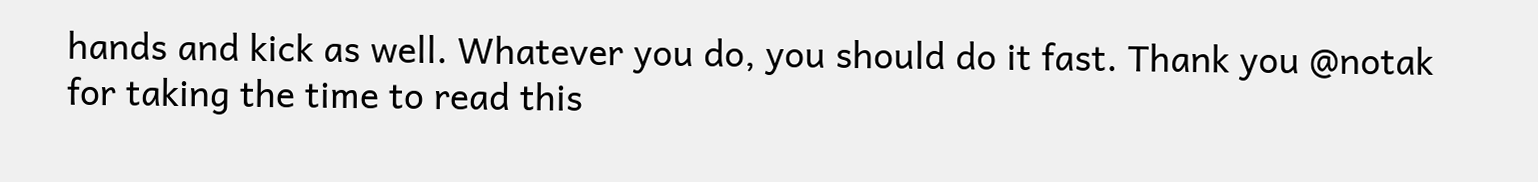hands and kick as well. Whatever you do, you should do it fast. Thank you @notak for taking the time to read this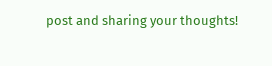post and sharing your thoughts!